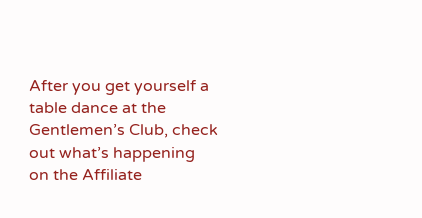After you get yourself a table dance at the Gentlemen’s Club, check out what’s happening on the Affiliate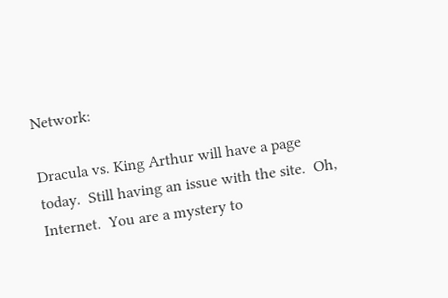Network:

Dracula vs. King Arthur will have a page today.  Still having an issue with the site.  Oh, Internet.  You are a mystery to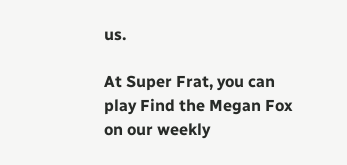us.

At Super Frat, you can play Find the Megan Fox on our weekly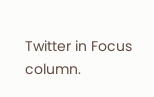Twitter in Focus column.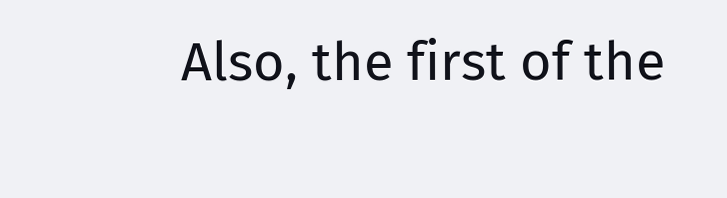Also, the first of the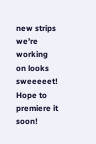new strips we’re working on looks sweeeeet!  Hope to premiere it soon!